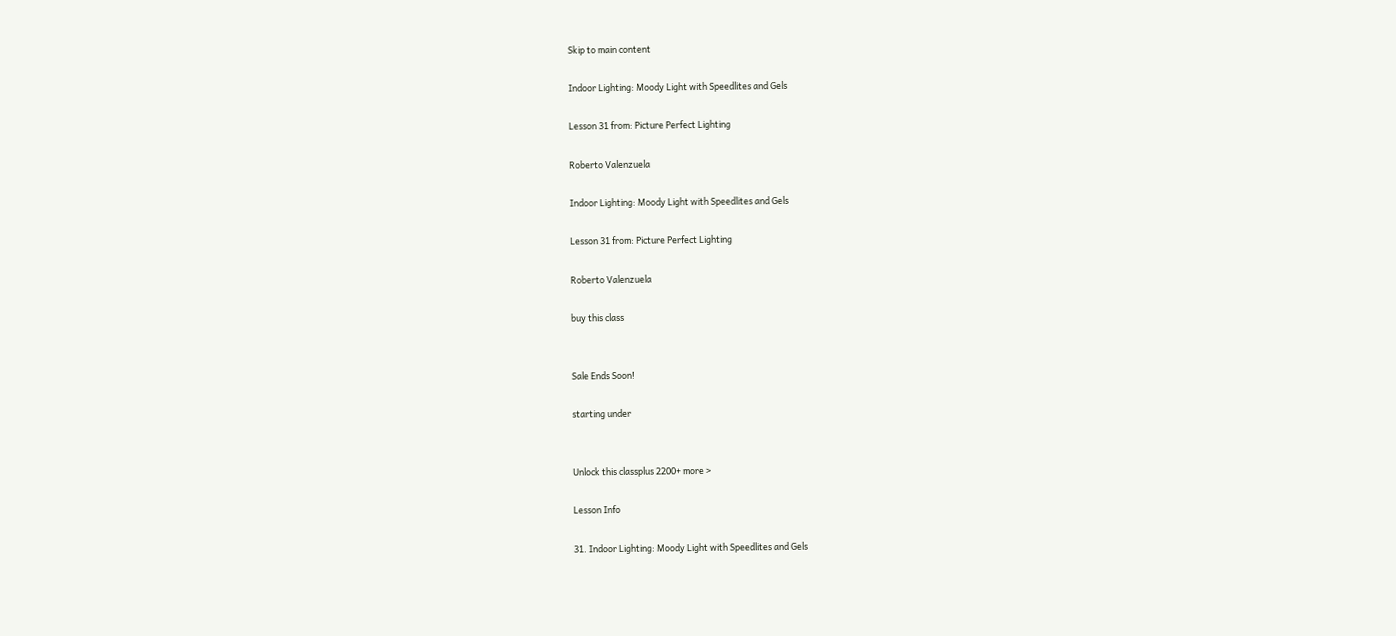Skip to main content

Indoor Lighting: Moody Light with Speedlites and Gels

Lesson 31 from: Picture Perfect Lighting

Roberto Valenzuela

Indoor Lighting: Moody Light with Speedlites and Gels

Lesson 31 from: Picture Perfect Lighting

Roberto Valenzuela

buy this class


Sale Ends Soon!

starting under


Unlock this classplus 2200+ more >

Lesson Info

31. Indoor Lighting: Moody Light with Speedlites and Gels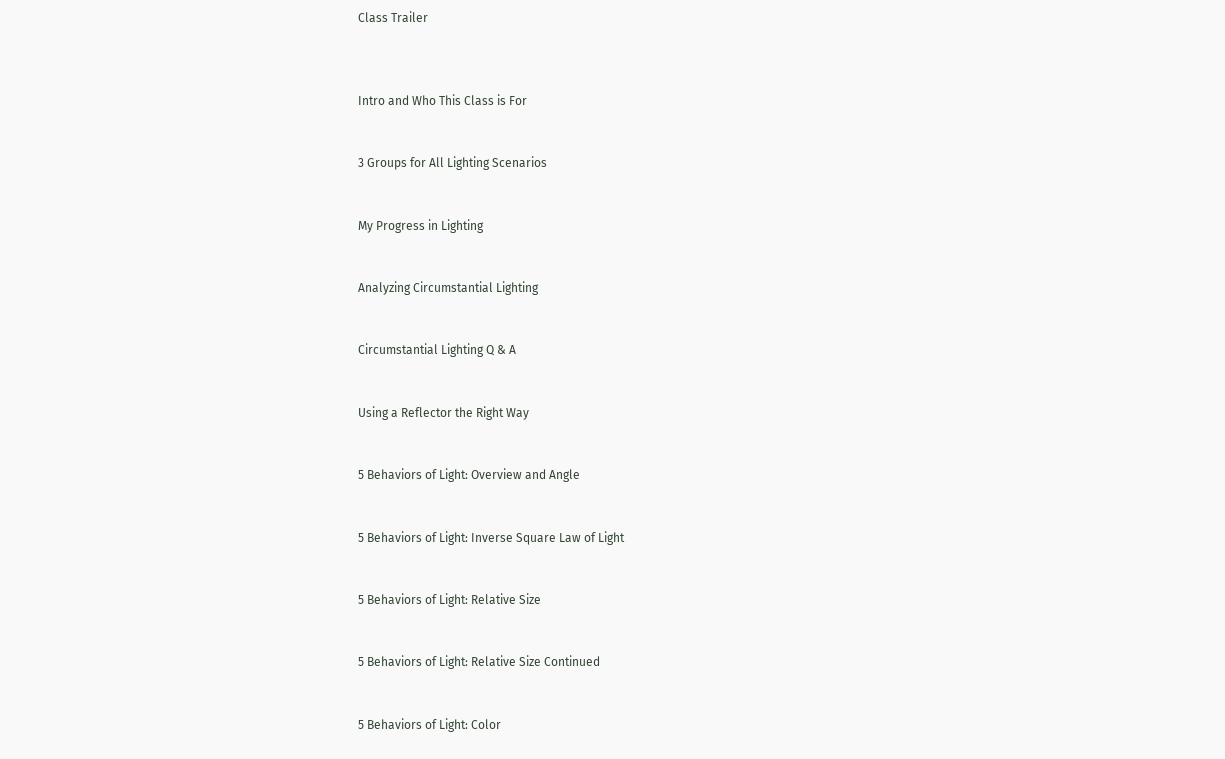Class Trailer



Intro and Who This Class is For


3 Groups for All Lighting Scenarios


My Progress in Lighting


Analyzing Circumstantial Lighting


Circumstantial Lighting Q & A


Using a Reflector the Right Way


5 Behaviors of Light: Overview and Angle


5 Behaviors of Light: Inverse Square Law of Light


5 Behaviors of Light: Relative Size


5 Behaviors of Light: Relative Size Continued


5 Behaviors of Light: Color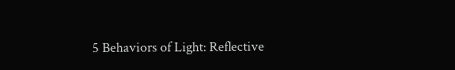5 Behaviors of Light: Reflective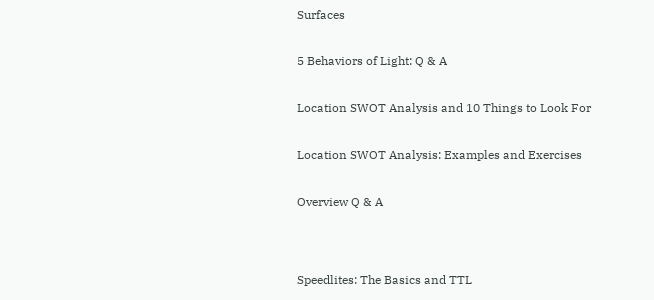Surfaces


5 Behaviors of Light: Q & A


Location SWOT Analysis and 10 Things to Look For


Location SWOT Analysis: Examples and Exercises


Overview Q & A




Speedlites: The Basics and TTL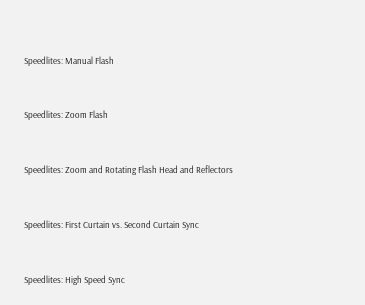Speedlites: Manual Flash


Speedlites: Zoom Flash


Speedlites: Zoom and Rotating Flash Head and Reflectors


Speedlites: First Curtain vs. Second Curtain Sync


Speedlites: High Speed Sync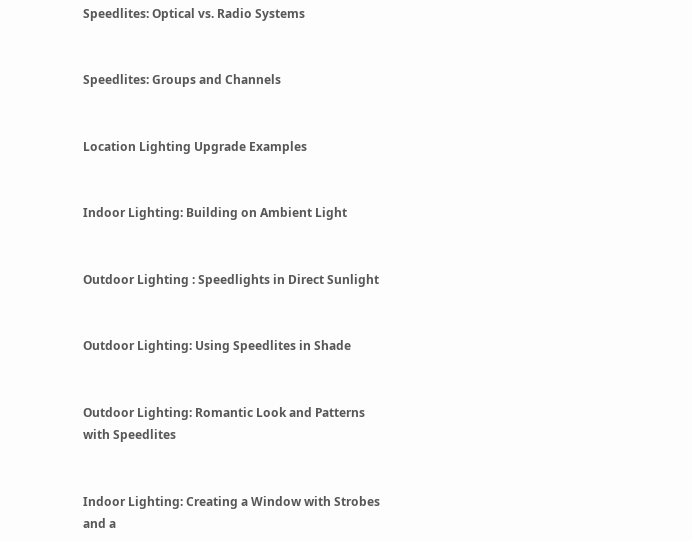Speedlites: Optical vs. Radio Systems


Speedlites: Groups and Channels


Location Lighting Upgrade Examples


Indoor Lighting: Building on Ambient Light


Outdoor Lighting : Speedlights in Direct Sunlight


Outdoor Lighting: Using Speedlites in Shade


Outdoor Lighting: Romantic Look and Patterns with Speedlites


Indoor Lighting: Creating a Window with Strobes and a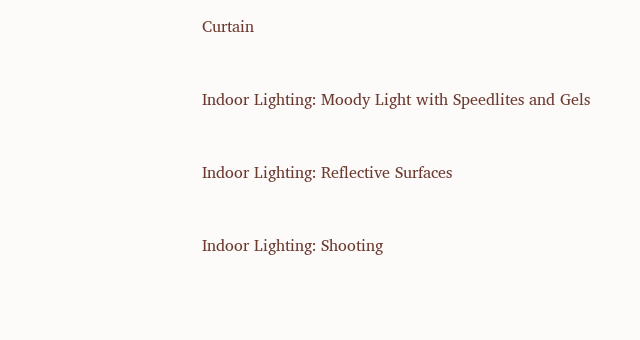Curtain


Indoor Lighting: Moody Light with Speedlites and Gels


Indoor Lighting: Reflective Surfaces


Indoor Lighting: Shooting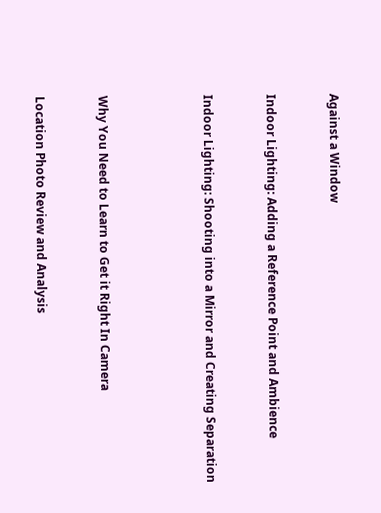Against a Window


Indoor Lighting: Adding a Reference Point and Ambience


Indoor Lighting: Shooting into a Mirror and Creating Separation




Why You Need to Learn to Get it Right In Camera


Location Photo Review and Analysis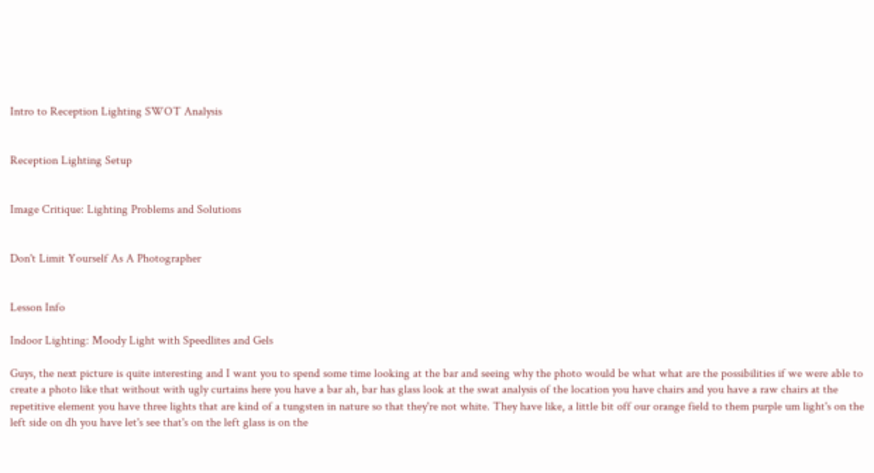Intro to Reception Lighting SWOT Analysis


Reception Lighting Setup


Image Critique: Lighting Problems and Solutions


Don't Limit Yourself As A Photographer


Lesson Info

Indoor Lighting: Moody Light with Speedlites and Gels

Guys, the next picture is quite interesting and I want you to spend some time looking at the bar and seeing why the photo would be what what are the possibilities if we were able to create a photo like that without with ugly curtains here you have a bar ah, bar has glass look at the swat analysis of the location you have chairs and you have a raw chairs at the repetitive element you have three lights that are kind of a tungsten in nature so that they're not white. They have like, a little bit off our orange field to them purple um light's on the left side on dh you have let's see that's on the left glass is on the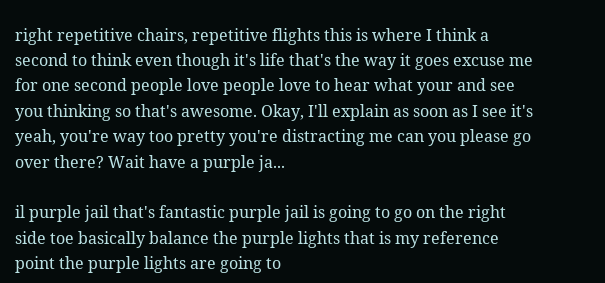right repetitive chairs, repetitive flights this is where I think a second to think even though it's life that's the way it goes excuse me for one second people love people love to hear what your and see you thinking so that's awesome. Okay, I'll explain as soon as I see it's yeah, you're way too pretty you're distracting me can you please go over there? Wait have a purple ja...

il purple jail that's fantastic purple jail is going to go on the right side toe basically balance the purple lights that is my reference point the purple lights are going to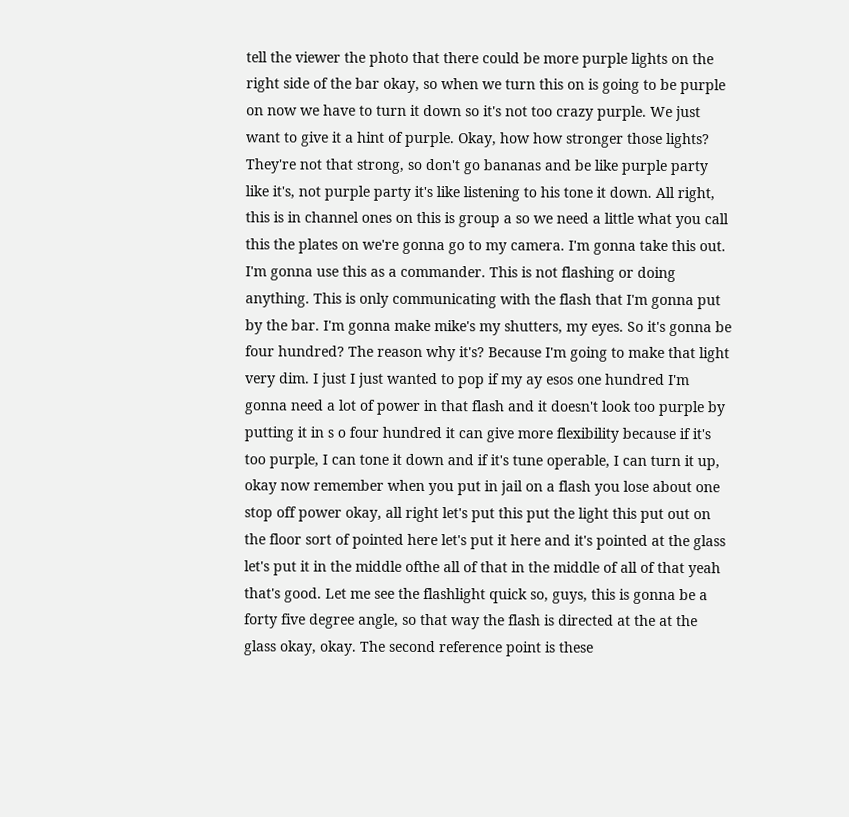tell the viewer the photo that there could be more purple lights on the right side of the bar okay, so when we turn this on is going to be purple on now we have to turn it down so it's not too crazy purple. We just want to give it a hint of purple. Okay, how how stronger those lights? They're not that strong, so don't go bananas and be like purple party like it's, not purple party it's like listening to his tone it down. All right, this is in channel ones on this is group a so we need a little what you call this the plates on we're gonna go to my camera. I'm gonna take this out. I'm gonna use this as a commander. This is not flashing or doing anything. This is only communicating with the flash that I'm gonna put by the bar. I'm gonna make mike's my shutters, my eyes. So it's gonna be four hundred? The reason why it's? Because I'm going to make that light very dim. I just I just wanted to pop if my ay esos one hundred I'm gonna need a lot of power in that flash and it doesn't look too purple by putting it in s o four hundred it can give more flexibility because if it's too purple, I can tone it down and if it's tune operable, I can turn it up, okay now remember when you put in jail on a flash you lose about one stop off power okay, all right let's put this put the light this put out on the floor sort of pointed here let's put it here and it's pointed at the glass let's put it in the middle ofthe all of that in the middle of all of that yeah that's good. Let me see the flashlight quick so, guys, this is gonna be a forty five degree angle, so that way the flash is directed at the at the glass okay, okay. The second reference point is these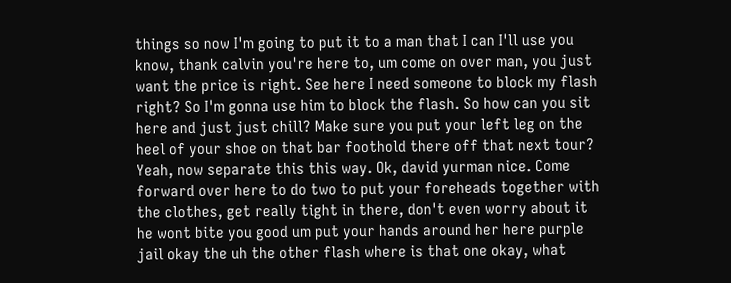things so now I'm going to put it to a man that I can I'll use you know, thank calvin you're here to, um come on over man, you just want the price is right. See here I need someone to block my flash right? So I'm gonna use him to block the flash. So how can you sit here and just just chill? Make sure you put your left leg on the heel of your shoe on that bar foothold there off that next tour? Yeah, now separate this this way. Ok, david yurman nice. Come forward over here to do two to put your foreheads together with the clothes, get really tight in there, don't even worry about it he wont bite you good um put your hands around her here purple jail okay the uh the other flash where is that one okay, what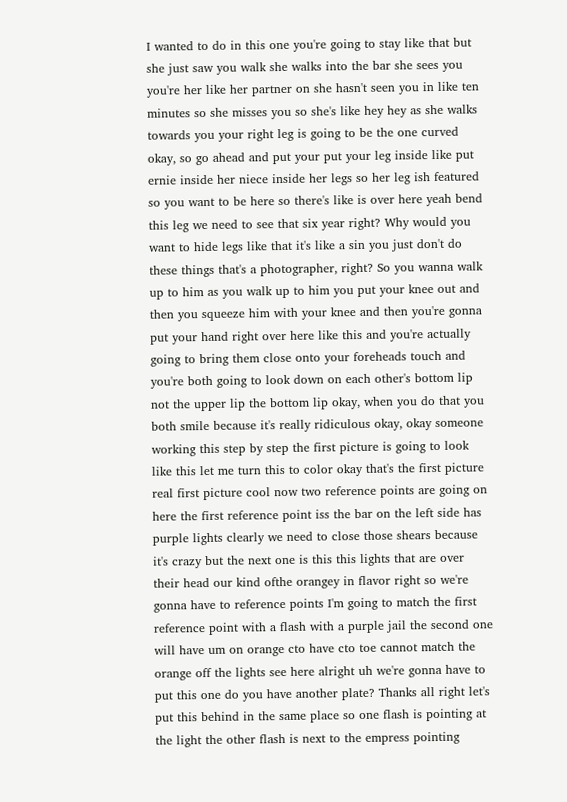I wanted to do in this one you're going to stay like that but she just saw you walk she walks into the bar she sees you you're her like her partner on she hasn't seen you in like ten minutes so she misses you so she's like hey hey as she walks towards you your right leg is going to be the one curved okay, so go ahead and put your put your leg inside like put ernie inside her niece inside her legs so her leg ish featured so you want to be here so there's like is over here yeah bend this leg we need to see that six year right? Why would you want to hide legs like that it's like a sin you just don't do these things that's a photographer, right? So you wanna walk up to him as you walk up to him you put your knee out and then you squeeze him with your knee and then you're gonna put your hand right over here like this and you're actually going to bring them close onto your foreheads touch and you're both going to look down on each other's bottom lip not the upper lip the bottom lip okay, when you do that you both smile because it's really ridiculous okay, okay someone working this step by step the first picture is going to look like this let me turn this to color okay that's the first picture real first picture cool now two reference points are going on here the first reference point iss the bar on the left side has purple lights clearly we need to close those shears because it's crazy but the next one is this this lights that are over their head our kind ofthe orangey in flavor right so we're gonna have to reference points I'm going to match the first reference point with a flash with a purple jail the second one will have um on orange cto have cto toe cannot match the orange off the lights see here alright uh we're gonna have to put this one do you have another plate? Thanks all right let's put this behind in the same place so one flash is pointing at the light the other flash is next to the empress pointing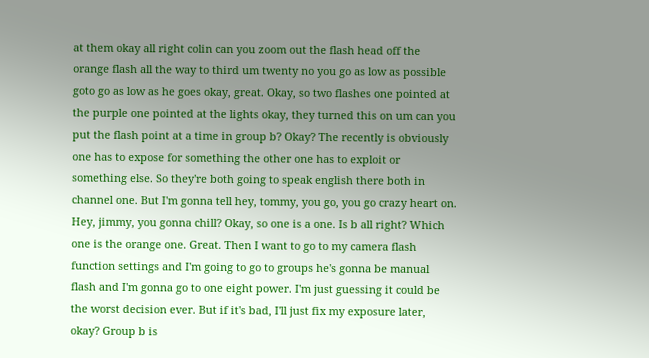at them okay all right colin can you zoom out the flash head off the orange flash all the way to third um twenty no you go as low as possible goto go as low as he goes okay, great. Okay, so two flashes one pointed at the purple one pointed at the lights okay, they turned this on um can you put the flash point at a time in group b? Okay? The recently is obviously one has to expose for something the other one has to exploit or something else. So they're both going to speak english there both in channel one. But I'm gonna tell hey, tommy, you go, you go crazy heart on. Hey, jimmy, you gonna chill? Okay, so one is a one. Is b all right? Which one is the orange one. Great. Then I want to go to my camera flash function settings and I'm going to go to groups he's gonna be manual flash and I'm gonna go to one eight power. I'm just guessing it could be the worst decision ever. But if it's bad, I'll just fix my exposure later, okay? Group b is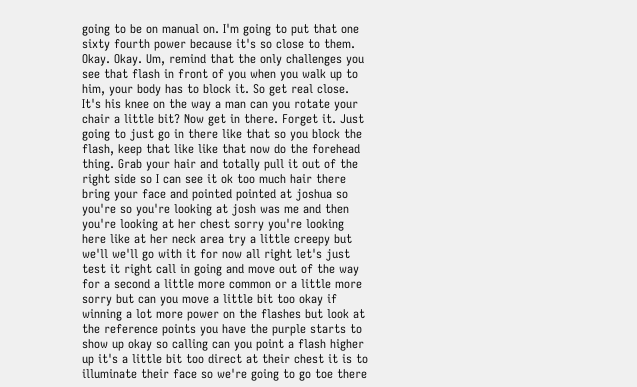going to be on manual on. I'm going to put that one sixty fourth power because it's so close to them. Okay. Okay. Um, remind that the only challenges you see that flash in front of you when you walk up to him, your body has to block it. So get real close. It's his knee on the way a man can you rotate your chair a little bit? Now get in there. Forget it. Just going to just go in there like that so you block the flash, keep that like like that now do the forehead thing. Grab your hair and totally pull it out of the right side so I can see it ok too much hair there bring your face and pointed pointed at joshua so you're so you're looking at josh was me and then you're looking at her chest sorry you're looking here like at her neck area try a little creepy but we'll we'll go with it for now all right let's just test it right call in going and move out of the way for a second a little more common or a little more sorry but can you move a little bit too okay if winning a lot more power on the flashes but look at the reference points you have the purple starts to show up okay so calling can you point a flash higher up it's a little bit too direct at their chest it is to illuminate their face so we're going to go toe there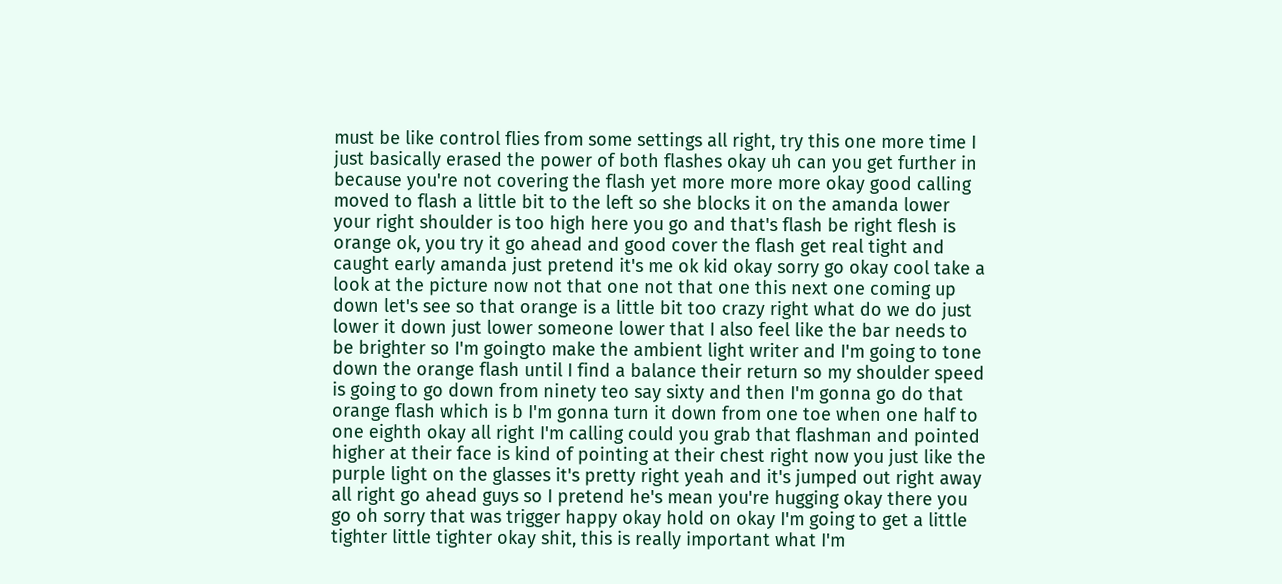must be like control flies from some settings all right, try this one more time I just basically erased the power of both flashes okay uh can you get further in because you're not covering the flash yet more more more okay good calling moved to flash a little bit to the left so she blocks it on the amanda lower your right shoulder is too high here you go and that's flash be right flesh is orange ok, you try it go ahead and good cover the flash get real tight and caught early amanda just pretend it's me ok kid okay sorry go okay cool take a look at the picture now not that one not that one this next one coming up down let's see so that orange is a little bit too crazy right what do we do just lower it down just lower someone lower that I also feel like the bar needs to be brighter so I'm goingto make the ambient light writer and I'm going to tone down the orange flash until I find a balance their return so my shoulder speed is going to go down from ninety teo say sixty and then I'm gonna go do that orange flash which is b I'm gonna turn it down from one toe when one half to one eighth okay all right I'm calling could you grab that flashman and pointed higher at their face is kind of pointing at their chest right now you just like the purple light on the glasses it's pretty right yeah and it's jumped out right away all right go ahead guys so I pretend he's mean you're hugging okay there you go oh sorry that was trigger happy okay hold on okay I'm going to get a little tighter little tighter okay shit, this is really important what I'm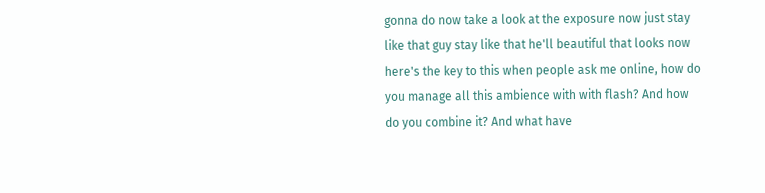gonna do now take a look at the exposure now just stay like that guy stay like that he'll beautiful that looks now here's the key to this when people ask me online, how do you manage all this ambience with with flash? And how do you combine it? And what have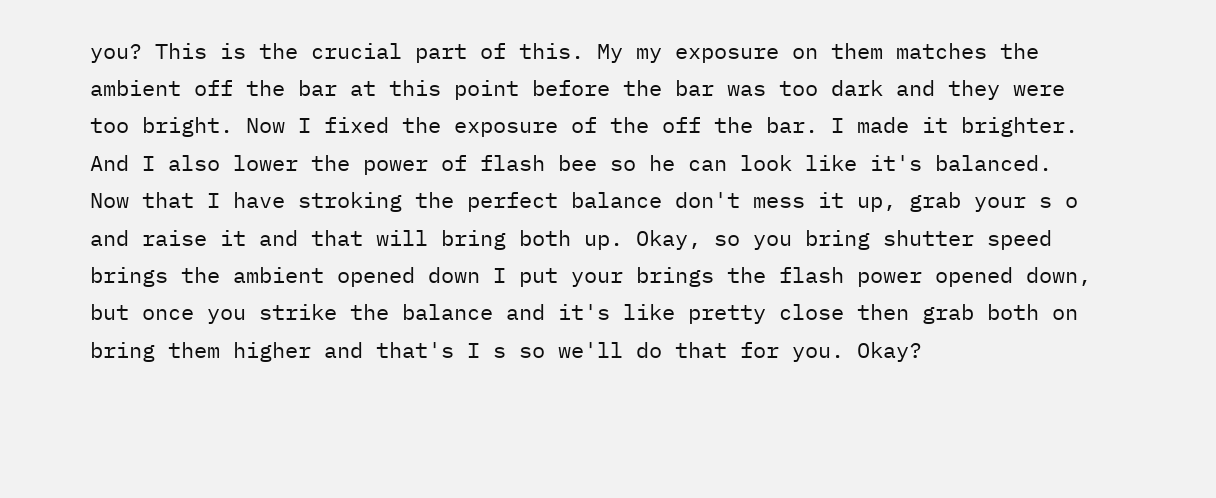you? This is the crucial part of this. My my exposure on them matches the ambient off the bar at this point before the bar was too dark and they were too bright. Now I fixed the exposure of the off the bar. I made it brighter. And I also lower the power of flash bee so he can look like it's balanced. Now that I have stroking the perfect balance don't mess it up, grab your s o and raise it and that will bring both up. Okay, so you bring shutter speed brings the ambient opened down I put your brings the flash power opened down, but once you strike the balance and it's like pretty close then grab both on bring them higher and that's I s so we'll do that for you. Okay?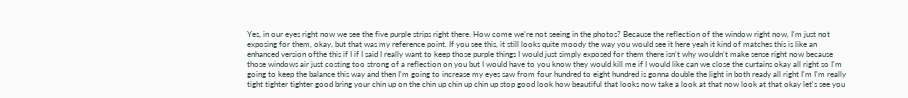Yes, in our eyes right now we see the five purple strips right there. How come we're not seeing in the photos? Because the reflection of the window right now, I'm just not exposing for them, okay, but that was my reference point. If you see this, it still looks quite moody the way you would see it here yeah it kind of matches this is like an enhanced version ofthe this if I if I said I really want to keep those purple things I would just simply exposed for them there isn't why wouldn't make sense right now because those windows air just costing too strong of a reflection on you but I would have to you know they would kill me if I would like can we close the curtains okay all right so I'm going to keep the balance this way and then I'm going to increase my eyes saw from four hundred to eight hundred is gonna double the light in both ready all right I'm I'm really tight tighter tighter good bring your chin up on the chin up chin up chin up stop good look how beautiful that looks now take a look at that now look at that okay let's see you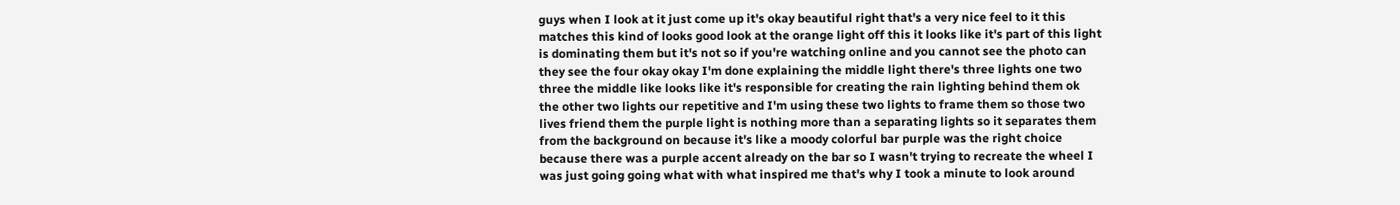guys when I look at it just come up it's okay beautiful right that's a very nice feel to it this matches this kind of looks good look at the orange light off this it looks like it's part of this light is dominating them but it's not so if you're watching online and you cannot see the photo can they see the four okay okay I'm done explaining the middle light there's three lights one two three the middle like looks like it's responsible for creating the rain lighting behind them ok the other two lights our repetitive and I'm using these two lights to frame them so those two lives friend them the purple light is nothing more than a separating lights so it separates them from the background on because it's like a moody colorful bar purple was the right choice because there was a purple accent already on the bar so I wasn't trying to recreate the wheel I was just going going what with what inspired me that's why I took a minute to look around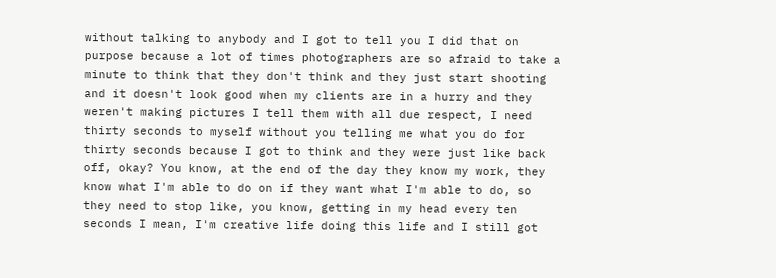without talking to anybody and I got to tell you I did that on purpose because a lot of times photographers are so afraid to take a minute to think that they don't think and they just start shooting and it doesn't look good when my clients are in a hurry and they weren't making pictures I tell them with all due respect, I need thirty seconds to myself without you telling me what you do for thirty seconds because I got to think and they were just like back off, okay? You know, at the end of the day they know my work, they know what I'm able to do on if they want what I'm able to do, so they need to stop like, you know, getting in my head every ten seconds I mean, I'm creative life doing this life and I still got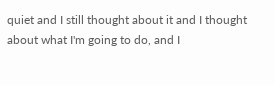quiet and I still thought about it and I thought about what I'm going to do, and I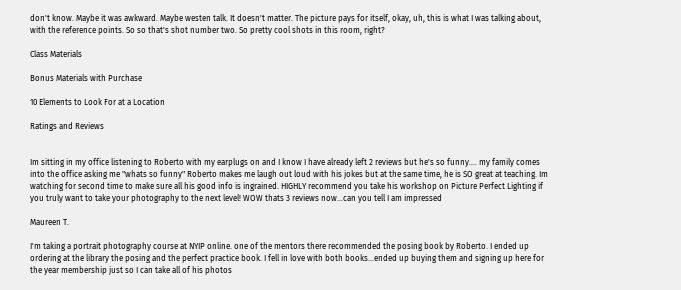don't know. Maybe it was awkward. Maybe westen talk. It doesn't matter. The picture pays for itself, okay, uh, this is what I was talking about, with the reference points. So so that's shot number two. So pretty cool shots in this room, right?

Class Materials

Bonus Materials with Purchase

10 Elements to Look For at a Location

Ratings and Reviews


Im sitting in my office listening to Roberto with my earplugs on and I know I have already left 2 reviews but he's so funny…. my family comes into the office asking me "whats so funny" Roberto makes me laugh out loud with his jokes but at the same time, he is SO great at teaching. Im watching for second time to make sure all his good info is ingrained. HIGHLY recommend you take his workshop on Picture Perfect Lighting if you truly want to take your photography to the next level! WOW thats 3 reviews now…can you tell I am impressed

Maureen T.

I'm taking a portrait photography course at NYIP online. one of the mentors there recommended the posing book by Roberto. I ended up ordering at the library the posing and the perfect practice book. I fell in love with both books...ended up buying them and signing up here for the year membership just so I can take all of his photos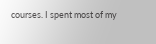courses. I spent most of my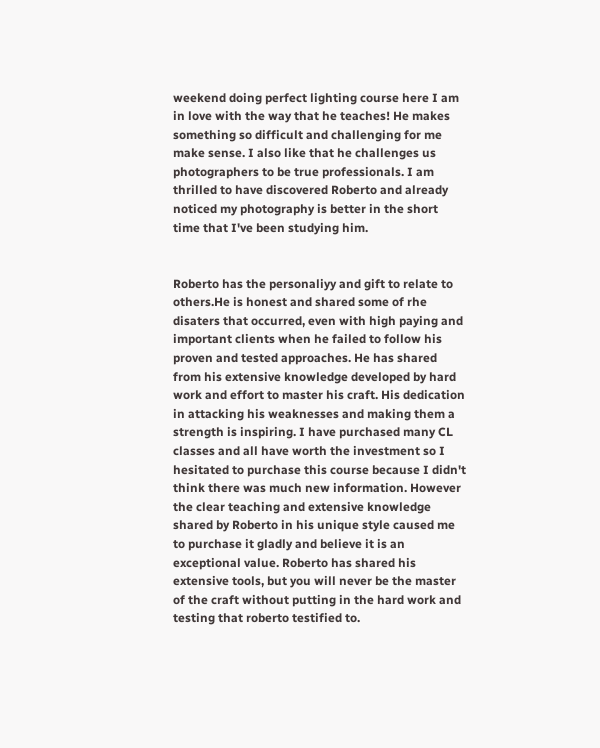weekend doing perfect lighting course here I am in love with the way that he teaches! He makes something so difficult and challenging for me make sense. I also like that he challenges us photographers to be true professionals. I am thrilled to have discovered Roberto and already noticed my photography is better in the short time that I've been studying him.


Roberto has the personaliyy and gift to relate to others.He is honest and shared some of rhe disaters that occurred, even with high paying and important clients when he failed to follow his proven and tested approaches. He has shared from his extensive knowledge developed by hard work and effort to master his craft. His dedication in attacking his weaknesses and making them a strength is inspiring. I have purchased many CL classes and all have worth the investment so I hesitated to purchase this course because I didn't think there was much new information. However the clear teaching and extensive knowledge shared by Roberto in his unique style caused me to purchase it gladly and believe it is an exceptional value. Roberto has shared his extensive tools, but you will never be the master of the craft without putting in the hard work and testing that roberto testified to.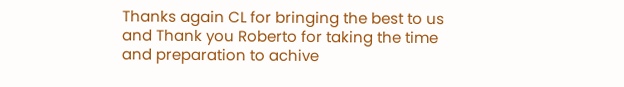Thanks again CL for bringing the best to us and Thank you Roberto for taking the time and preparation to achive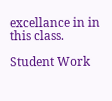excellance in in this class.

Student Work